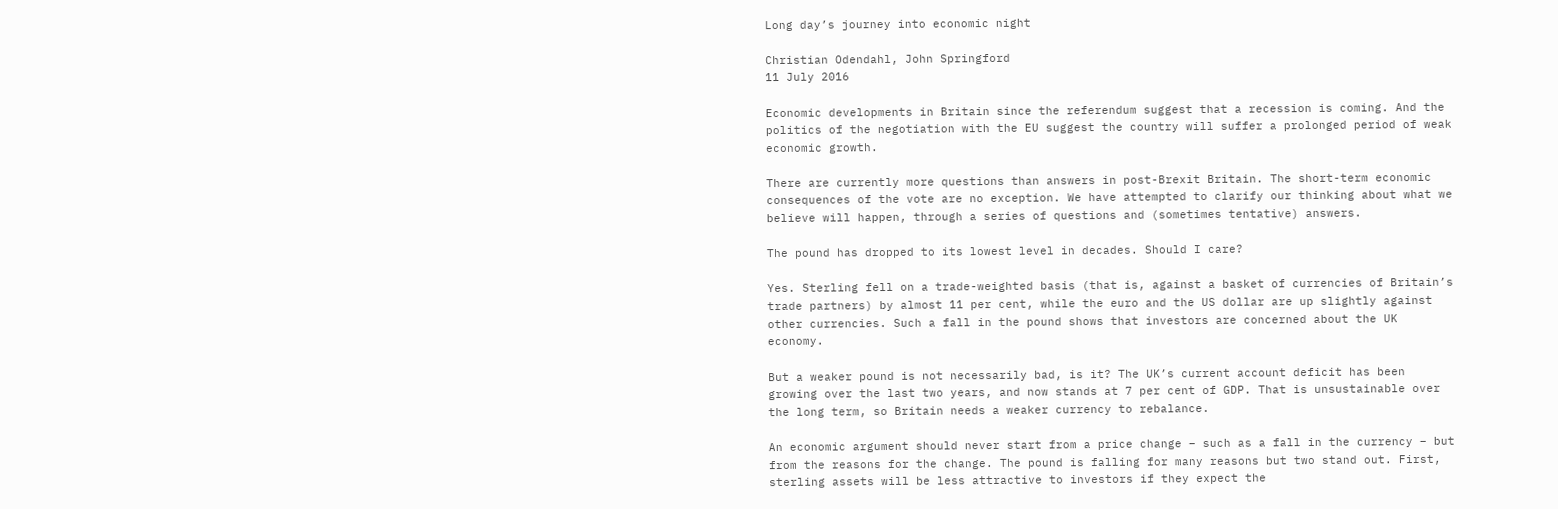Long day’s journey into economic night

Christian Odendahl, John Springford
11 July 2016

Economic developments in Britain since the referendum suggest that a recession is coming. And the politics of the negotiation with the EU suggest the country will suffer a prolonged period of weak economic growth.

There are currently more questions than answers in post-Brexit Britain. The short-term economic consequences of the vote are no exception. We have attempted to clarify our thinking about what we believe will happen, through a series of questions and (sometimes tentative) answers.

The pound has dropped to its lowest level in decades. Should I care?

Yes. Sterling fell on a trade-weighted basis (that is, against a basket of currencies of Britain’s trade partners) by almost 11 per cent, while the euro and the US dollar are up slightly against other currencies. Such a fall in the pound shows that investors are concerned about the UK economy.

But a weaker pound is not necessarily bad, is it? The UK’s current account deficit has been growing over the last two years, and now stands at 7 per cent of GDP. That is unsustainable over the long term, so Britain needs a weaker currency to rebalance.

An economic argument should never start from a price change – such as a fall in the currency – but from the reasons for the change. The pound is falling for many reasons but two stand out. First, sterling assets will be less attractive to investors if they expect the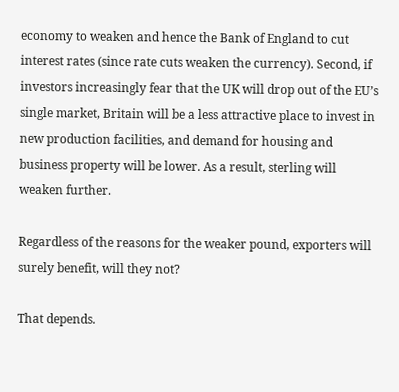economy to weaken and hence the Bank of England to cut interest rates (since rate cuts weaken the currency). Second, if investors increasingly fear that the UK will drop out of the EU’s single market, Britain will be a less attractive place to invest in new production facilities, and demand for housing and business property will be lower. As a result, sterling will weaken further.

Regardless of the reasons for the weaker pound, exporters will surely benefit, will they not?

That depends.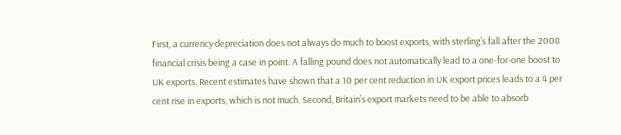First, a currency depreciation does not always do much to boost exports, with sterling’s fall after the 2008 financial crisis being a case in point. A falling pound does not automatically lead to a one-for-one boost to UK exports. Recent estimates have shown that a 10 per cent reduction in UK export prices leads to a 4 per cent rise in exports, which is not much. Second, Britain’s export markets need to be able to absorb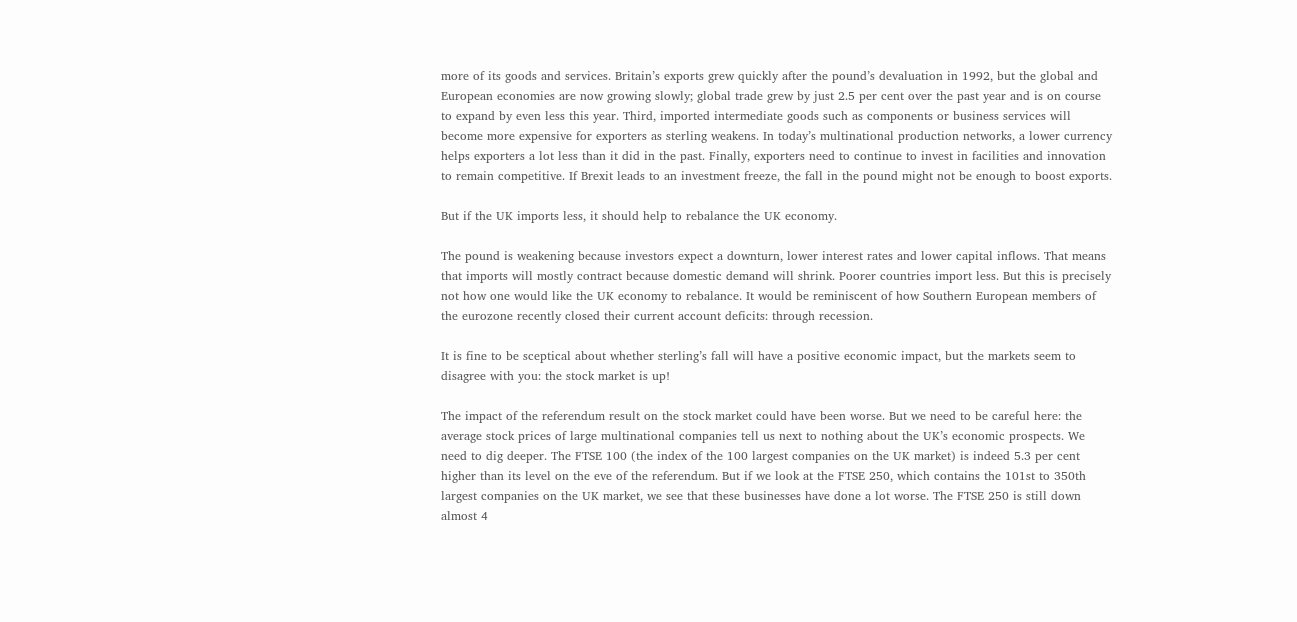more of its goods and services. Britain’s exports grew quickly after the pound’s devaluation in 1992, but the global and European economies are now growing slowly; global trade grew by just 2.5 per cent over the past year and is on course to expand by even less this year. Third, imported intermediate goods such as components or business services will become more expensive for exporters as sterling weakens. In today’s multinational production networks, a lower currency helps exporters a lot less than it did in the past. Finally, exporters need to continue to invest in facilities and innovation to remain competitive. If Brexit leads to an investment freeze, the fall in the pound might not be enough to boost exports.

But if the UK imports less, it should help to rebalance the UK economy.

The pound is weakening because investors expect a downturn, lower interest rates and lower capital inflows. That means that imports will mostly contract because domestic demand will shrink. Poorer countries import less. But this is precisely not how one would like the UK economy to rebalance. It would be reminiscent of how Southern European members of the eurozone recently closed their current account deficits: through recession.

It is fine to be sceptical about whether sterling’s fall will have a positive economic impact, but the markets seem to disagree with you: the stock market is up!

The impact of the referendum result on the stock market could have been worse. But we need to be careful here: the average stock prices of large multinational companies tell us next to nothing about the UK’s economic prospects. We need to dig deeper. The FTSE 100 (the index of the 100 largest companies on the UK market) is indeed 5.3 per cent higher than its level on the eve of the referendum. But if we look at the FTSE 250, which contains the 101st to 350th largest companies on the UK market, we see that these businesses have done a lot worse. The FTSE 250 is still down almost 4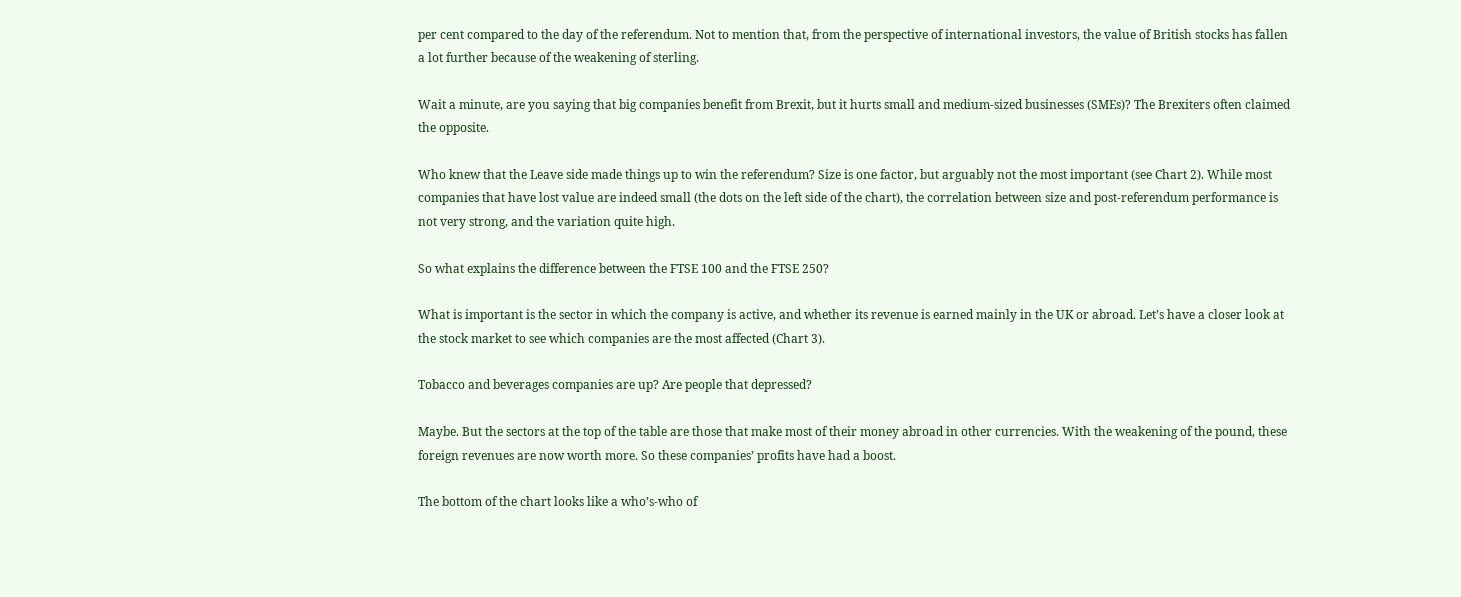per cent compared to the day of the referendum. Not to mention that, from the perspective of international investors, the value of British stocks has fallen a lot further because of the weakening of sterling.

Wait a minute, are you saying that big companies benefit from Brexit, but it hurts small and medium-sized businesses (SMEs)? The Brexiters often claimed the opposite.

Who knew that the Leave side made things up to win the referendum? Size is one factor, but arguably not the most important (see Chart 2). While most companies that have lost value are indeed small (the dots on the left side of the chart), the correlation between size and post-referendum performance is not very strong, and the variation quite high.

So what explains the difference between the FTSE 100 and the FTSE 250?

What is important is the sector in which the company is active, and whether its revenue is earned mainly in the UK or abroad. Let’s have a closer look at the stock market to see which companies are the most affected (Chart 3).

Tobacco and beverages companies are up? Are people that depressed?

Maybe. But the sectors at the top of the table are those that make most of their money abroad in other currencies. With the weakening of the pound, these foreign revenues are now worth more. So these companies’ profits have had a boost.

The bottom of the chart looks like a who’s-who of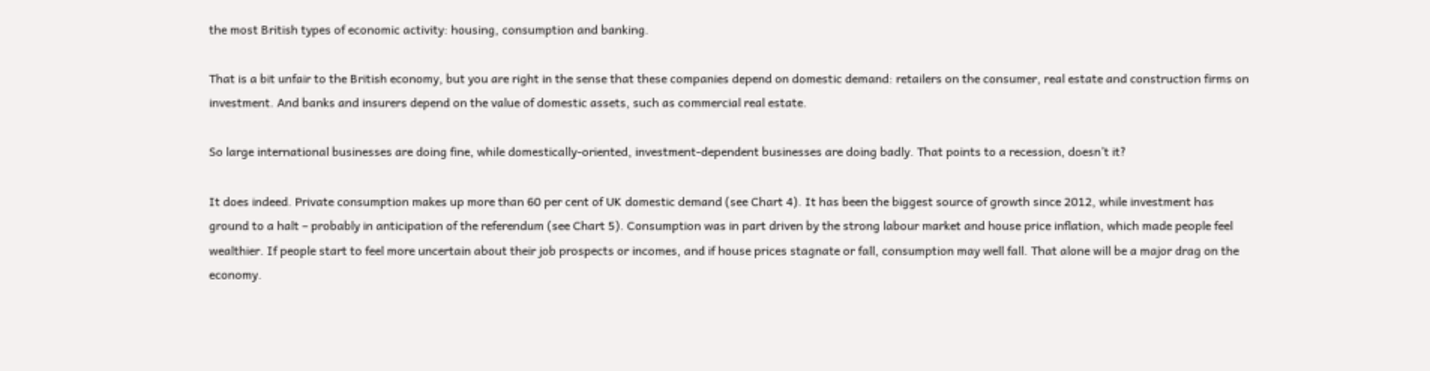the most British types of economic activity: housing, consumption and banking.

That is a bit unfair to the British economy, but you are right in the sense that these companies depend on domestic demand: retailers on the consumer, real estate and construction firms on investment. And banks and insurers depend on the value of domestic assets, such as commercial real estate.

So large international businesses are doing fine, while domestically-oriented, investment-dependent businesses are doing badly. That points to a recession, doesn’t it?

It does indeed. Private consumption makes up more than 60 per cent of UK domestic demand (see Chart 4). It has been the biggest source of growth since 2012, while investment has ground to a halt – probably in anticipation of the referendum (see Chart 5). Consumption was in part driven by the strong labour market and house price inflation, which made people feel wealthier. If people start to feel more uncertain about their job prospects or incomes, and if house prices stagnate or fall, consumption may well fall. That alone will be a major drag on the economy.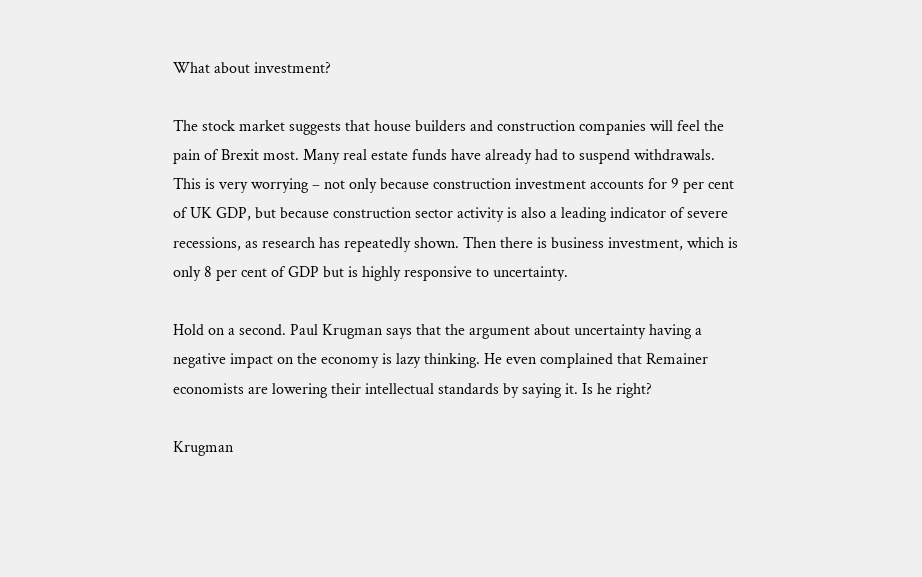What about investment?

The stock market suggests that house builders and construction companies will feel the pain of Brexit most. Many real estate funds have already had to suspend withdrawals. This is very worrying – not only because construction investment accounts for 9 per cent of UK GDP, but because construction sector activity is also a leading indicator of severe recessions, as research has repeatedly shown. Then there is business investment, which is only 8 per cent of GDP but is highly responsive to uncertainty.

Hold on a second. Paul Krugman says that the argument about uncertainty having a negative impact on the economy is lazy thinking. He even complained that Remainer economists are lowering their intellectual standards by saying it. Is he right?

Krugman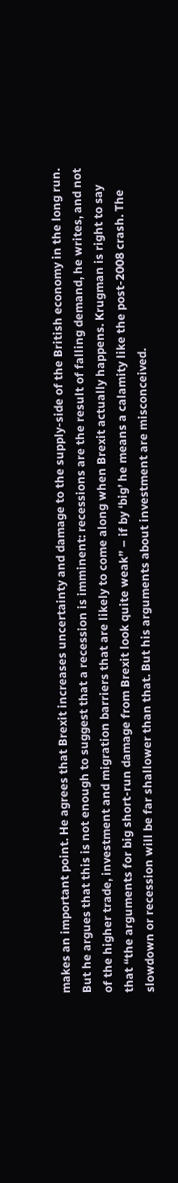makes an important point. He agrees that Brexit increases uncertainty and damage to the supply-side of the British economy in the long run. But he argues that this is not enough to suggest that a recession is imminent: recessions are the result of falling demand, he writes, and not of the higher trade, investment and migration barriers that are likely to come along when Brexit actually happens. Krugman is right to say that “the arguments for big short-run damage from Brexit look quite weak” – if by ‘big’ he means a calamity like the post-2008 crash. The slowdown or recession will be far shallower than that. But his arguments about investment are misconceived.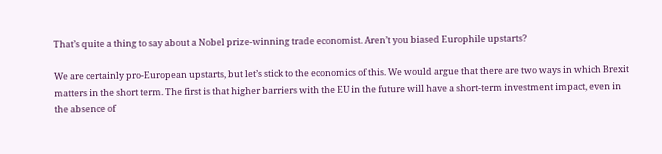That’s quite a thing to say about a Nobel prize-winning trade economist. Aren’t you biased Europhile upstarts?

We are certainly pro-European upstarts, but let’s stick to the economics of this. We would argue that there are two ways in which Brexit matters in the short term. The first is that higher barriers with the EU in the future will have a short-term investment impact, even in the absence of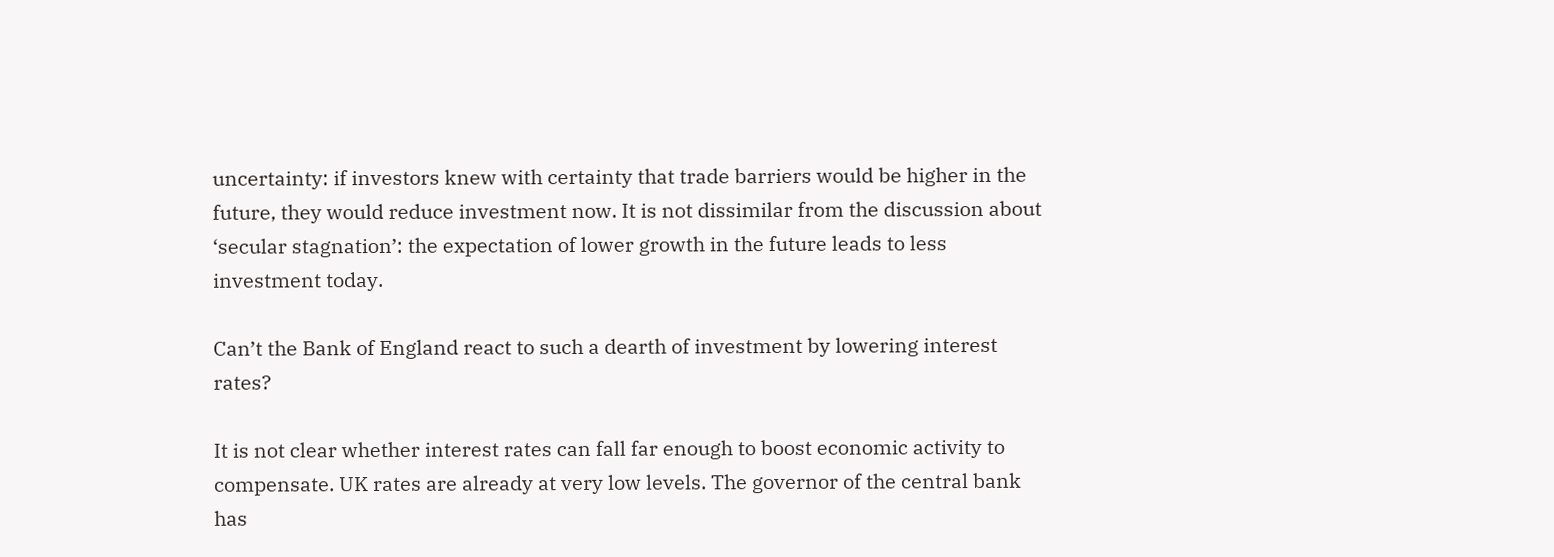uncertainty: if investors knew with certainty that trade barriers would be higher in the future, they would reduce investment now. It is not dissimilar from the discussion about ‘secular stagnation’: the expectation of lower growth in the future leads to less investment today.

Can’t the Bank of England react to such a dearth of investment by lowering interest rates?

It is not clear whether interest rates can fall far enough to boost economic activity to compensate. UK rates are already at very low levels. The governor of the central bank has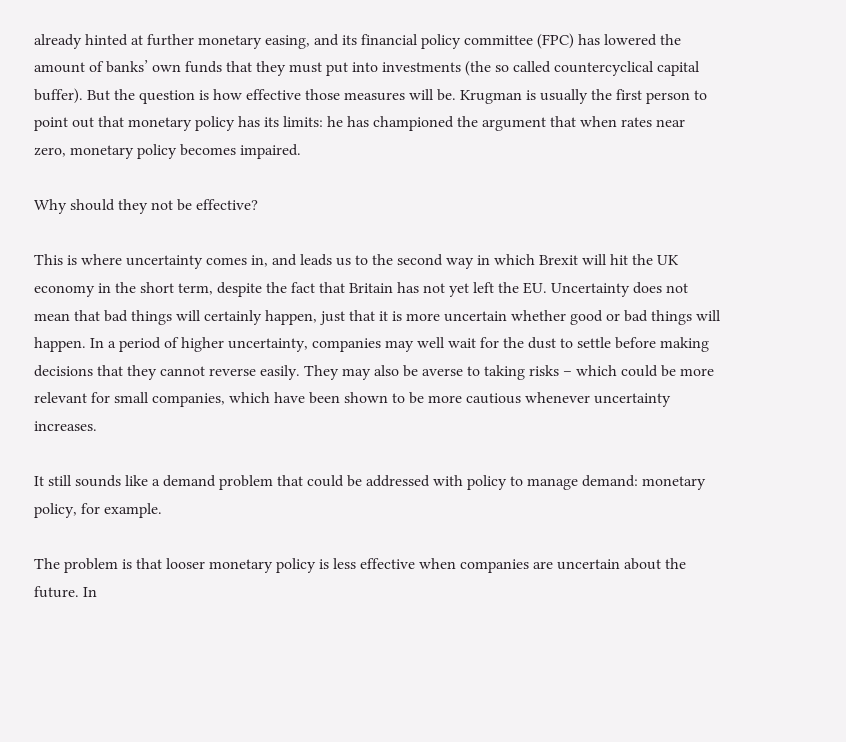already hinted at further monetary easing, and its financial policy committee (FPC) has lowered the amount of banks’ own funds that they must put into investments (the so called countercyclical capital buffer). But the question is how effective those measures will be. Krugman is usually the first person to point out that monetary policy has its limits: he has championed the argument that when rates near zero, monetary policy becomes impaired.

Why should they not be effective?

This is where uncertainty comes in, and leads us to the second way in which Brexit will hit the UK economy in the short term, despite the fact that Britain has not yet left the EU. Uncertainty does not mean that bad things will certainly happen, just that it is more uncertain whether good or bad things will happen. In a period of higher uncertainty, companies may well wait for the dust to settle before making decisions that they cannot reverse easily. They may also be averse to taking risks – which could be more relevant for small companies, which have been shown to be more cautious whenever uncertainty increases.

It still sounds like a demand problem that could be addressed with policy to manage demand: monetary policy, for example.

The problem is that looser monetary policy is less effective when companies are uncertain about the future. In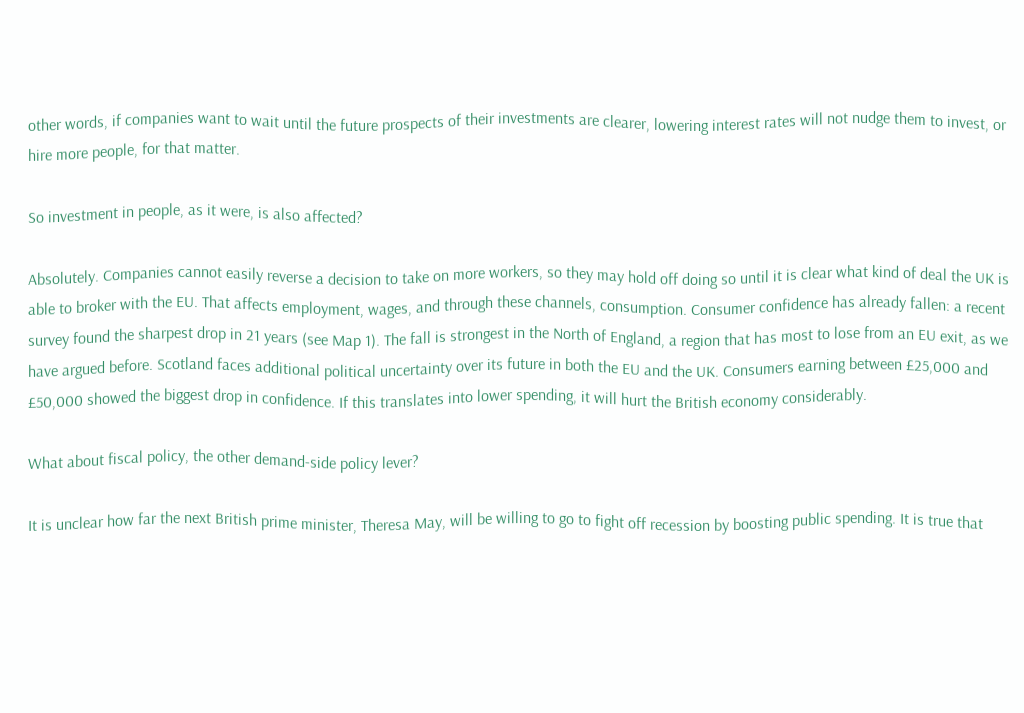other words, if companies want to wait until the future prospects of their investments are clearer, lowering interest rates will not nudge them to invest, or hire more people, for that matter.

So investment in people, as it were, is also affected?

Absolutely. Companies cannot easily reverse a decision to take on more workers, so they may hold off doing so until it is clear what kind of deal the UK is able to broker with the EU. That affects employment, wages, and through these channels, consumption. Consumer confidence has already fallen: a recent survey found the sharpest drop in 21 years (see Map 1). The fall is strongest in the North of England, a region that has most to lose from an EU exit, as we have argued before. Scotland faces additional political uncertainty over its future in both the EU and the UK. Consumers earning between £25,000 and £50,000 showed the biggest drop in confidence. If this translates into lower spending, it will hurt the British economy considerably.

What about fiscal policy, the other demand-side policy lever?

It is unclear how far the next British prime minister, Theresa May, will be willing to go to fight off recession by boosting public spending. It is true that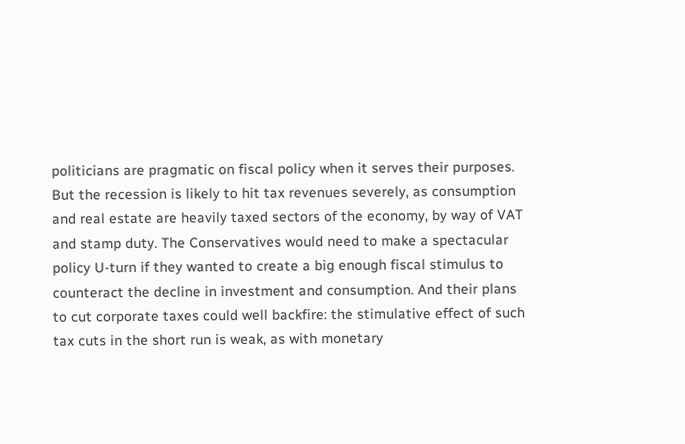politicians are pragmatic on fiscal policy when it serves their purposes. But the recession is likely to hit tax revenues severely, as consumption and real estate are heavily taxed sectors of the economy, by way of VAT and stamp duty. The Conservatives would need to make a spectacular policy U-turn if they wanted to create a big enough fiscal stimulus to counteract the decline in investment and consumption. And their plans to cut corporate taxes could well backfire: the stimulative effect of such tax cuts in the short run is weak, as with monetary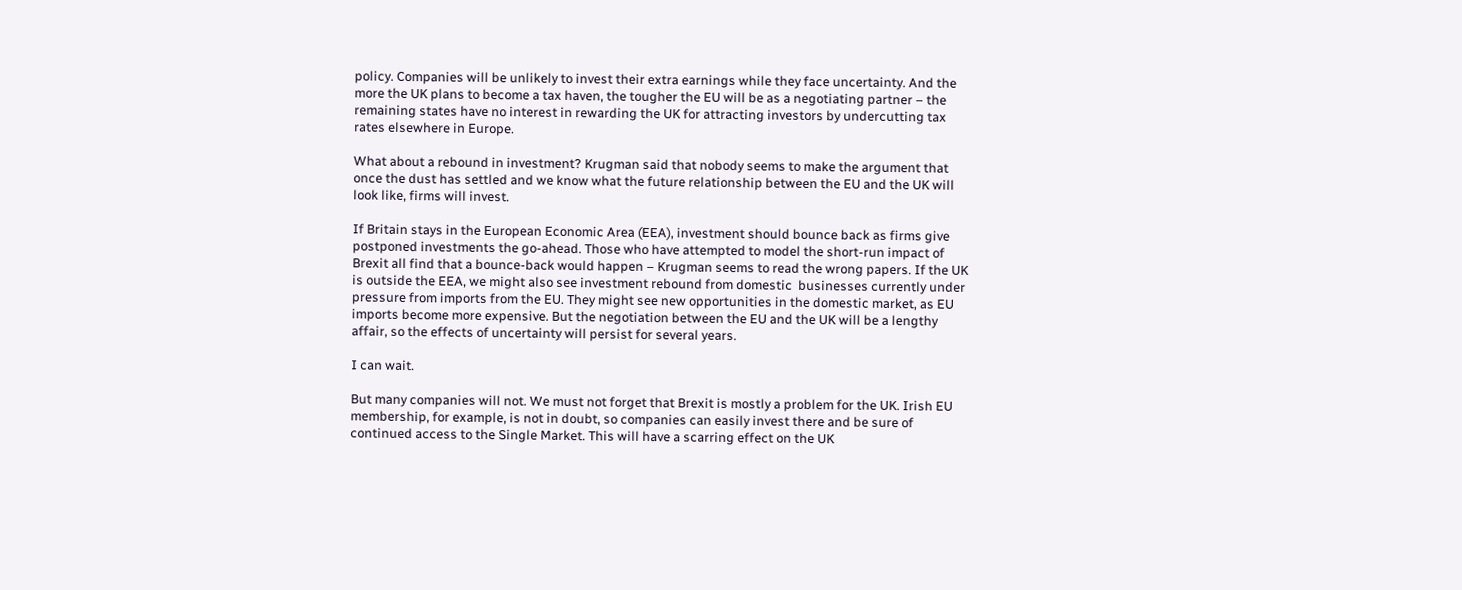policy. Companies will be unlikely to invest their extra earnings while they face uncertainty. And the more the UK plans to become a tax haven, the tougher the EU will be as a negotiating partner – the remaining states have no interest in rewarding the UK for attracting investors by undercutting tax rates elsewhere in Europe.

What about a rebound in investment? Krugman said that nobody seems to make the argument that once the dust has settled and we know what the future relationship between the EU and the UK will look like, firms will invest.

If Britain stays in the European Economic Area (EEA), investment should bounce back as firms give postponed investments the go-ahead. Those who have attempted to model the short-run impact of Brexit all find that a bounce-back would happen – Krugman seems to read the wrong papers. If the UK is outside the EEA, we might also see investment rebound from domestic  businesses currently under pressure from imports from the EU. They might see new opportunities in the domestic market, as EU imports become more expensive. But the negotiation between the EU and the UK will be a lengthy affair, so the effects of uncertainty will persist for several years.

I can wait.

But many companies will not. We must not forget that Brexit is mostly a problem for the UK. Irish EU membership, for example, is not in doubt, so companies can easily invest there and be sure of continued access to the Single Market. This will have a scarring effect on the UK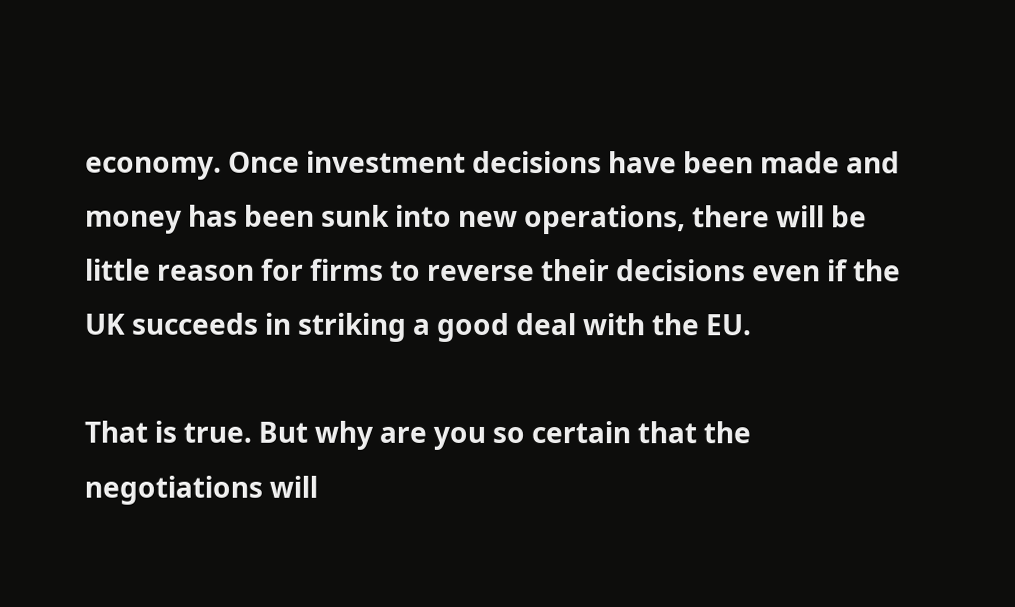economy. Once investment decisions have been made and money has been sunk into new operations, there will be little reason for firms to reverse their decisions even if the UK succeeds in striking a good deal with the EU.

That is true. But why are you so certain that the negotiations will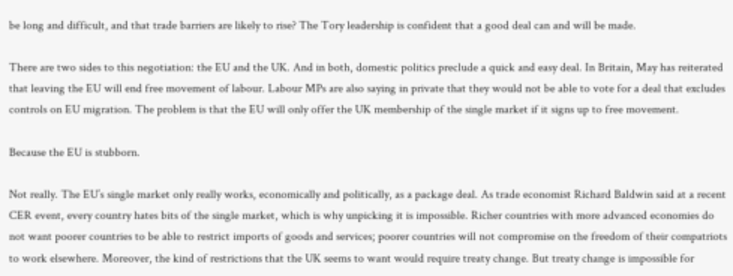be long and difficult, and that trade barriers are likely to rise? The Tory leadership is confident that a good deal can and will be made.

There are two sides to this negotiation: the EU and the UK. And in both, domestic politics preclude a quick and easy deal. In Britain, May has reiterated that leaving the EU will end free movement of labour. Labour MPs are also saying in private that they would not be able to vote for a deal that excludes controls on EU migration. The problem is that the EU will only offer the UK membership of the single market if it signs up to free movement.

Because the EU is stubborn.

Not really. The EU’s single market only really works, economically and politically, as a package deal. As trade economist Richard Baldwin said at a recent CER event, every country hates bits of the single market, which is why unpicking it is impossible. Richer countries with more advanced economies do not want poorer countries to be able to restrict imports of goods and services; poorer countries will not compromise on the freedom of their compatriots to work elsewhere. Moreover, the kind of restrictions that the UK seems to want would require treaty change. But treaty change is impossible for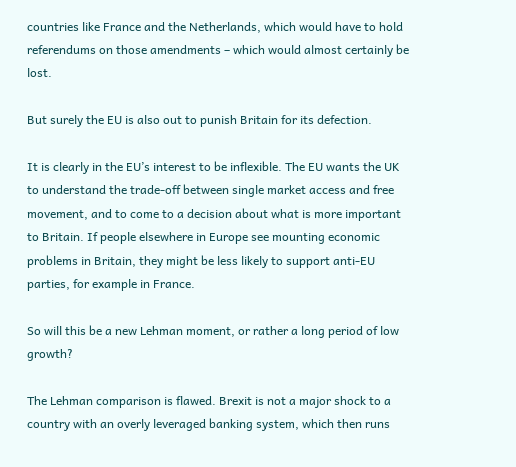countries like France and the Netherlands, which would have to hold referendums on those amendments – which would almost certainly be lost.

But surely the EU is also out to punish Britain for its defection.

It is clearly in the EU’s interest to be inflexible. The EU wants the UK to understand the trade-off between single market access and free movement, and to come to a decision about what is more important to Britain. If people elsewhere in Europe see mounting economic problems in Britain, they might be less likely to support anti-EU parties, for example in France.

So will this be a new Lehman moment, or rather a long period of low growth?

The Lehman comparison is flawed. Brexit is not a major shock to a country with an overly leveraged banking system, which then runs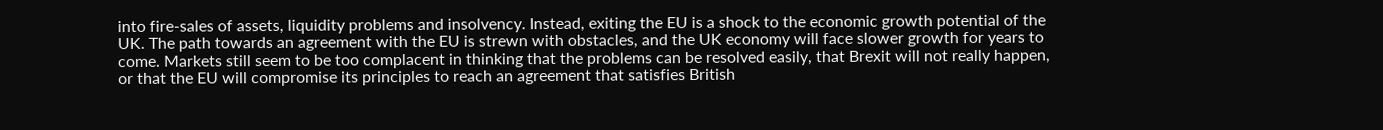into fire-sales of assets, liquidity problems and insolvency. Instead, exiting the EU is a shock to the economic growth potential of the UK. The path towards an agreement with the EU is strewn with obstacles, and the UK economy will face slower growth for years to come. Markets still seem to be too complacent in thinking that the problems can be resolved easily, that Brexit will not really happen, or that the EU will compromise its principles to reach an agreement that satisfies British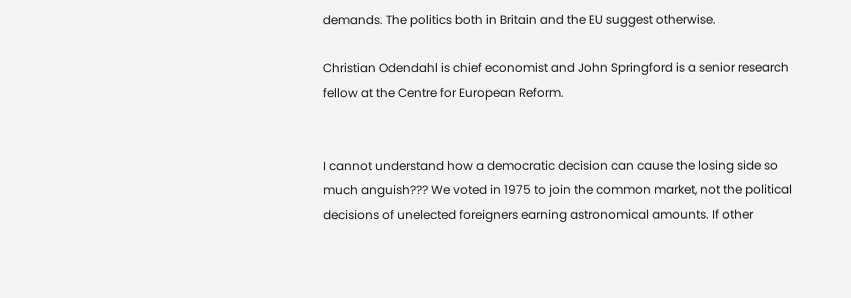demands. The politics both in Britain and the EU suggest otherwise.

Christian Odendahl is chief economist and John Springford is a senior research fellow at the Centre for European Reform.


I cannot understand how a democratic decision can cause the losing side so much anguish??? We voted in 1975 to join the common market, not the political decisions of unelected foreigners earning astronomical amounts. If other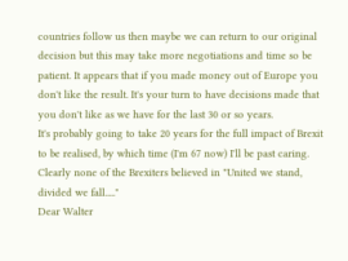countries follow us then maybe we can return to our original decision but this may take more negotiations and time so be patient. It appears that if you made money out of Europe you don't like the result. It's your turn to have decisions made that you don't like as we have for the last 30 or so years.
It's probably going to take 20 years for the full impact of Brexit to be realised, by which time (I'm 67 now) I'll be past caring. Clearly none of the Brexiters believed in "United we stand, divided we fall....."
Dear Walter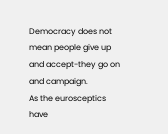Democracy does not mean people give up and accept-they go on and campaign.
As the eurosceptics have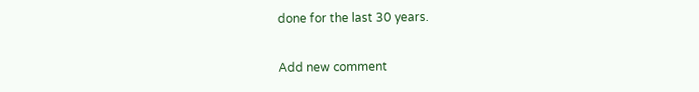done for the last 30 years.

Add new comment